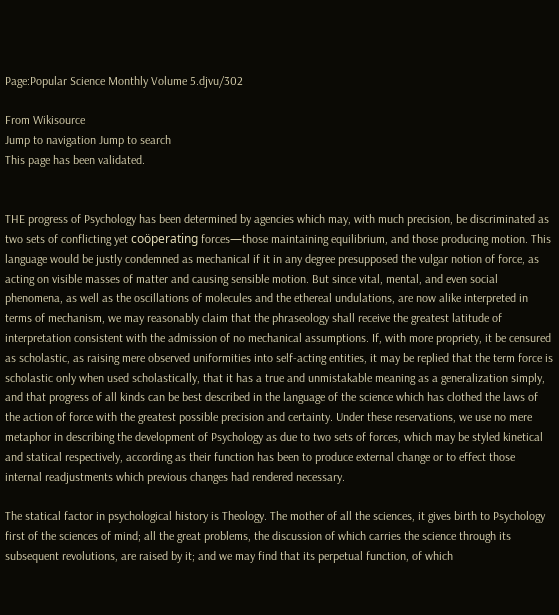Page:Popular Science Monthly Volume 5.djvu/302

From Wikisource
Jump to navigation Jump to search
This page has been validated.


THE progress of Psychology has been determined by agencies which may, with much precision, be discriminated as two sets of conflicting yet coöperating forces—those maintaining equilibrium, and those producing motion. This language would be justly condemned as mechanical if it in any degree presupposed the vulgar notion of force, as acting on visible masses of matter and causing sensible motion. But since vital, mental, and even social phenomena, as well as the oscillations of molecules and the ethereal undulations, are now alike interpreted in terms of mechanism, we may reasonably claim that the phraseology shall receive the greatest latitude of interpretation consistent with the admission of no mechanical assumptions. If, with more propriety, it be censured as scholastic, as raising mere observed uniformities into self-acting entities, it may be replied that the term force is scholastic only when used scholastically, that it has a true and unmistakable meaning as a generalization simply, and that progress of all kinds can be best described in the language of the science which has clothed the laws of the action of force with the greatest possible precision and certainty. Under these reservations, we use no mere metaphor in describing the development of Psychology as due to two sets of forces, which may be styled kinetical and statical respectively, according as their function has been to produce external change or to effect those internal readjustments which previous changes had rendered necessary.

The statical factor in psychological history is Theology. The mother of all the sciences, it gives birth to Psychology first of the sciences of mind; all the great problems, the discussion of which carries the science through its subsequent revolutions, are raised by it; and we may find that its perpetual function, of which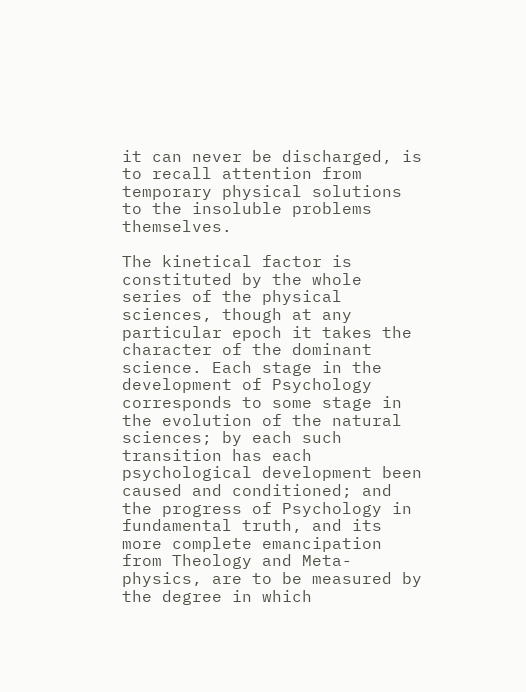it can never be discharged, is to recall attention from temporary physical solutions to the insoluble problems themselves.

The kinetical factor is constituted by the whole series of the physical sciences, though at any particular epoch it takes the character of the dominant science. Each stage in the development of Psychology corresponds to some stage in the evolution of the natural sciences; by each such transition has each psychological development been caused and conditioned; and the progress of Psychology in fundamental truth, and its more complete emancipation from Theology and Meta-physics, are to be measured by the degree in which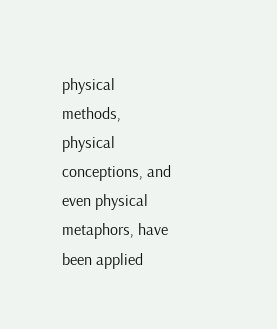physical methods, physical conceptions, and even physical metaphors, have been applied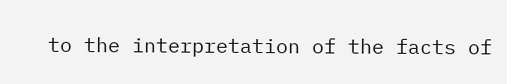to the interpretation of the facts of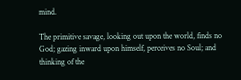mind.

The primitive savage, looking out upon the world, finds no God; gazing inward upon himself, perceives no Soul; and thinking of the